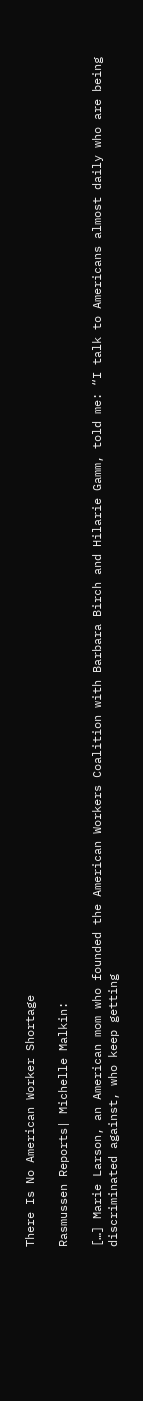There Is No American Worker Shortage

Rasmussen Reports| Michelle Malkin:

[…] Marie Larson, an American mom who founded the American Workers Coalition with Barbara Birch and Hilarie Gamm, told me: “I talk to Americans almost daily who are being discriminated against, who keep getting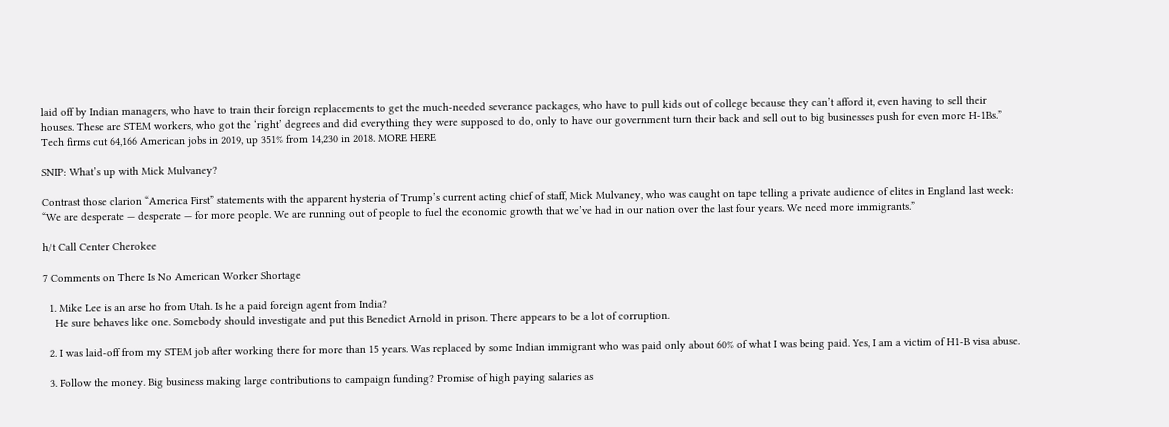laid off by Indian managers, who have to train their foreign replacements to get the much-needed severance packages, who have to pull kids out of college because they can’t afford it, even having to sell their houses. These are STEM workers, who got the ‘right’ degrees and did everything they were supposed to do, only to have our government turn their back and sell out to big businesses push for even more H-1Bs.” Tech firms cut 64,166 American jobs in 2019, up 351% from 14,230 in 2018. MORE HERE

SNIP: What’s up with Mick Mulvaney?

Contrast those clarion “America First” statements with the apparent hysteria of Trump’s current acting chief of staff, Mick Mulvaney, who was caught on tape telling a private audience of elites in England last week: “We are desperate — desperate — for more people. We are running out of people to fuel the economic growth that we’ve had in our nation over the last four years. We need more immigrants.”

h/t Call Center Cherokee

7 Comments on There Is No American Worker Shortage

  1. Mike Lee is an arse ho from Utah. Is he a paid foreign agent from India?
    He sure behaves like one. Somebody should investigate and put this Benedict Arnold in prison. There appears to be a lot of corruption.

  2. I was laid-off from my STEM job after working there for more than 15 years. Was replaced by some Indian immigrant who was paid only about 60% of what I was being paid. Yes, I am a victim of H1-B visa abuse.

  3. Follow the money. Big business making large contributions to campaign funding? Promise of high paying salaries as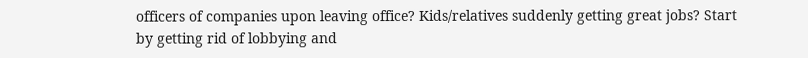officers of companies upon leaving office? Kids/relatives suddenly getting great jobs? Start by getting rid of lobbying and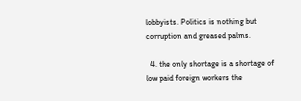lobbyists. Politics is nothing but corruption and greased palms.

  4. the only shortage is a shortage of low paid foreign workers the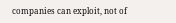companies can exploit, not of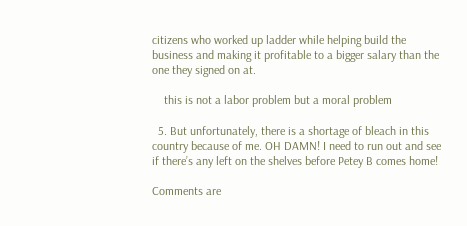citizens who worked up ladder while helping build the business and making it profitable to a bigger salary than the one they signed on at.

    this is not a labor problem but a moral problem

  5. But unfortunately, there is a shortage of bleach in this country because of me. OH DAMN! I need to run out and see if there’s any left on the shelves before Petey B comes home!

Comments are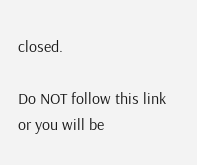closed.

Do NOT follow this link or you will be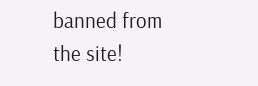banned from the site!